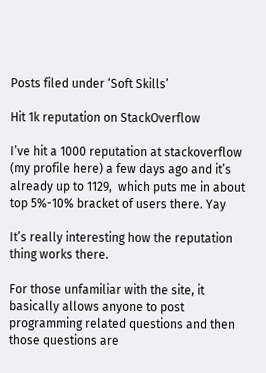Posts filed under ‘Soft Skills’

Hit 1k reputation on StackOverflow

I’ve hit a 1000 reputation at stackoverflow (my profile here) a few days ago and it’s already up to 1129,  which puts me in about top 5%-10% bracket of users there. Yay

It’s really interesting how the reputation thing works there.

For those unfamiliar with the site, it basically allows anyone to post programming related questions and then those questions are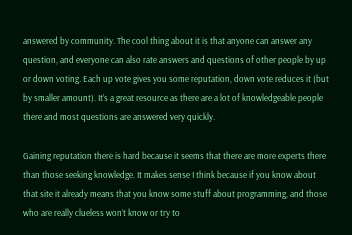answered by community. The cool thing about it is that anyone can answer any question, and everyone can also rate answers and questions of other people by up or down voting. Each up vote gives you some reputation, down vote reduces it (but by smaller amount). It’s a great resource as there are a lot of knowledgeable people there and most questions are answered very quickly.

Gaining reputation there is hard because it seems that there are more experts there than those seeking knowledge. It makes sense I think because if you know about that site it already means that you know some stuff about programming, and those who are really clueless won’t know or try to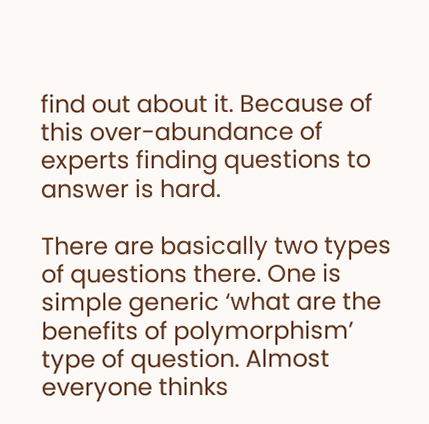find out about it. Because of this over-abundance of experts finding questions to answer is hard.

There are basically two types of questions there. One is simple generic ‘what are the benefits of polymorphism’ type of question. Almost everyone thinks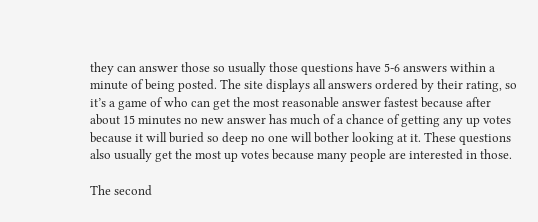they can answer those so usually those questions have 5-6 answers within a minute of being posted. The site displays all answers ordered by their rating, so it’s a game of who can get the most reasonable answer fastest because after about 15 minutes no new answer has much of a chance of getting any up votes because it will buried so deep no one will bother looking at it. These questions also usually get the most up votes because many people are interested in those.

The second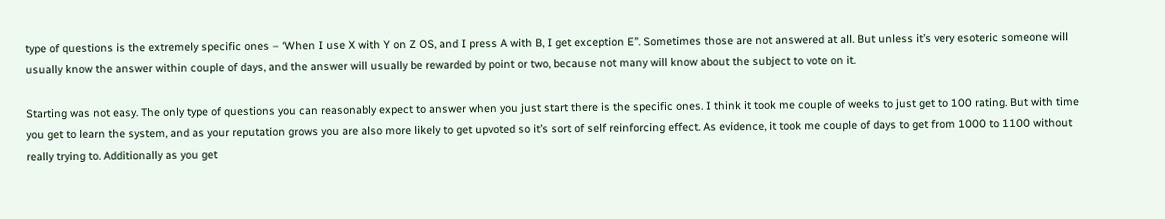type of questions is the extremely specific ones – ‘When I use X with Y on Z OS, and I press A with B, I get exception E”. Sometimes those are not answered at all. But unless it’s very esoteric someone will usually know the answer within couple of days, and the answer will usually be rewarded by point or two, because not many will know about the subject to vote on it.

Starting was not easy. The only type of questions you can reasonably expect to answer when you just start there is the specific ones. I think it took me couple of weeks to just get to 100 rating. But with time you get to learn the system, and as your reputation grows you are also more likely to get upvoted so it’s sort of self reinforcing effect. As evidence, it took me couple of days to get from 1000 to 1100 without really trying to. Additionally as you get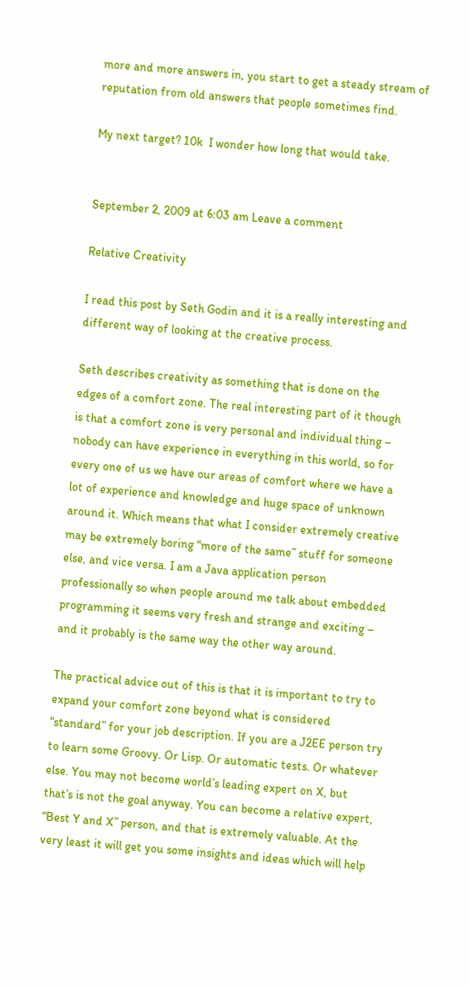more and more answers in, you start to get a steady stream of reputation from old answers that people sometimes find.

My next target? 10k  I wonder how long that would take.


September 2, 2009 at 6:03 am Leave a comment

Relative Creativity

I read this post by Seth Godin and it is a really interesting and different way of looking at the creative process.

Seth describes creativity as something that is done on the edges of a comfort zone. The real interesting part of it though is that a comfort zone is very personal and individual thing – nobody can have experience in everything in this world, so for every one of us we have our areas of comfort where we have a lot of experience and knowledge and huge space of unknown around it. Which means that what I consider extremely creative may be extremely boring “more of the same” stuff for someone else, and vice versa. I am a Java application person professionally so when people around me talk about embedded programming it seems very fresh and strange and exciting – and it probably is the same way the other way around.

The practical advice out of this is that it is important to try to expand your comfort zone beyond what is considered “standard” for your job description. If you are a J2EE person try to learn some Groovy. Or Lisp. Or automatic tests. Or whatever else. You may not become world’s leading expert on X, but that’s is not the goal anyway. You can become a relative expert, “Best Y and X” person, and that is extremely valuable. At the very least it will get you some insights and ideas which will help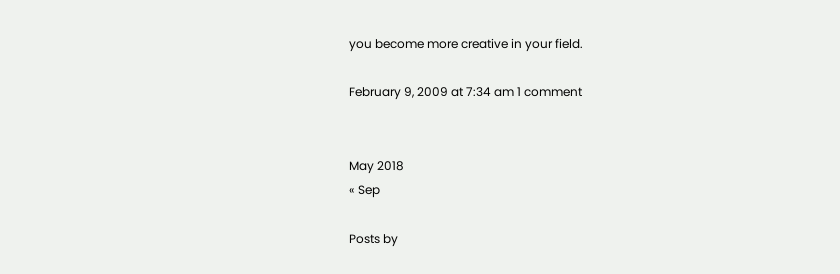you become more creative in your field.

February 9, 2009 at 7:34 am 1 comment


May 2018
« Sep

Posts by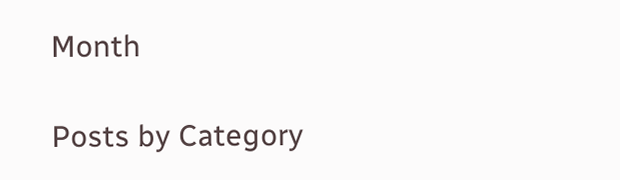Month

Posts by Category